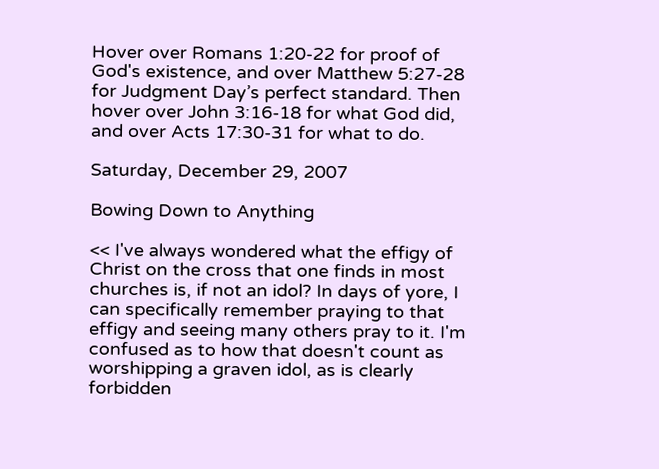Hover over Romans 1:20-22 for proof of God's existence, and over Matthew 5:27-28 for Judgment Day’s perfect standard. Then hover over John 3:16-18 for what God did, and over Acts 17:30-31 for what to do.

Saturday, December 29, 2007

Bowing Down to Anything

<< I've always wondered what the effigy of Christ on the cross that one finds in most churches is, if not an idol? In days of yore, I can specifically remember praying to that effigy and seeing many others pray to it. I'm confused as to how that doesn't count as worshipping a graven idol, as is clearly forbidden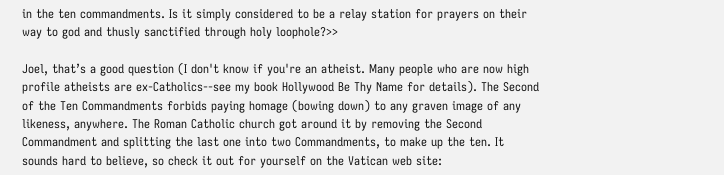in the ten commandments. Is it simply considered to be a relay station for prayers on their way to god and thusly sanctified through holy loophole?>>

Joel, that’s a good question (I don't know if you're an atheist. Many people who are now high profile atheists are ex-Catholics--see my book Hollywood Be Thy Name for details). The Second of the Ten Commandments forbids paying homage (bowing down) to any graven image of any likeness, anywhere. The Roman Catholic church got around it by removing the Second Commandment and splitting the last one into two Commandments, to make up the ten. It sounds hard to believe, so check it out for yourself on the Vatican web site: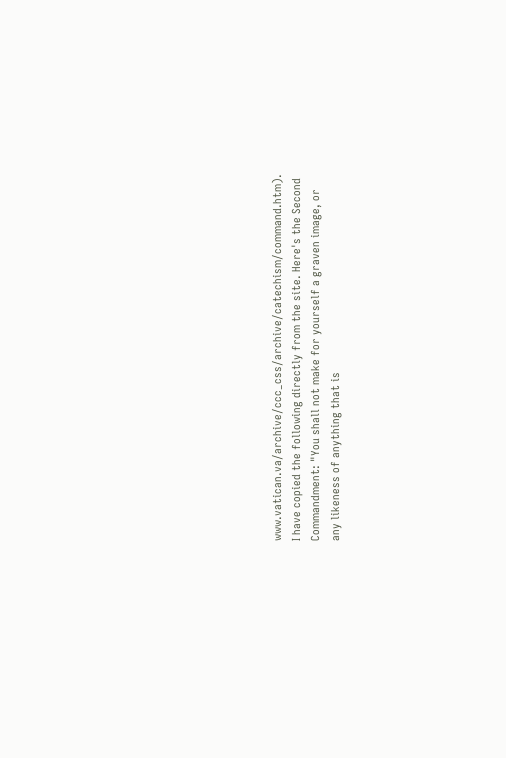www.vatican.va/archive/ccc_css/archive/catechism/command.htm).
I have copied the following directly from the site. Here's the Second Commandment: "You shall not make for yourself a graven image, or any likeness of anything that is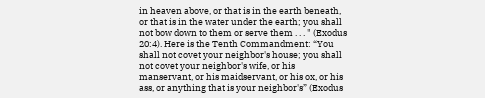in heaven above, or that is in the earth beneath, or that is in the water under the earth; you shall not bow down to them or serve them . . . " (Exodus 20:4). Here is the Tenth Commandment: “You shall not covet your neighbor's house; you shall not covet your neighbor's wife, or his manservant, or his maidservant, or his ox, or his ass, or anything that is your neighbor's” (Exodus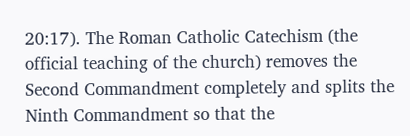20:17). The Roman Catholic Catechism (the official teaching of the church) removes the Second Commandment completely and splits the Ninth Commandment so that the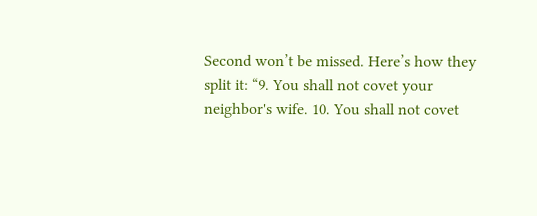Second won’t be missed. Here’s how they split it: “9. You shall not covet your neighbor's wife. 10. You shall not covet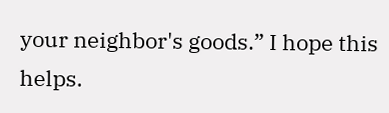your neighbor's goods.” I hope this helps.